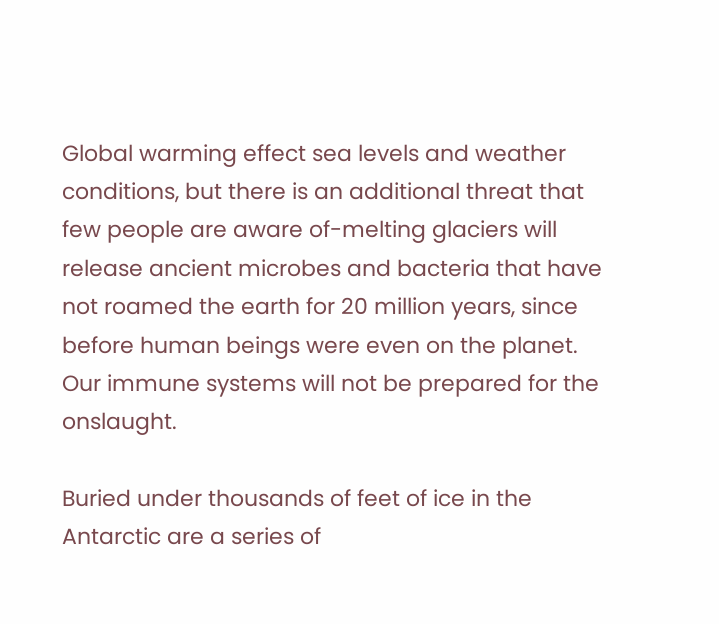Global warming effect sea levels and weather conditions, but there is an additional threat that few people are aware of-melting glaciers will release ancient microbes and bacteria that have not roamed the earth for 20 million years, since before human beings were even on the planet. Our immune systems will not be prepared for the onslaught.

Buried under thousands of feet of ice in the Antarctic are a series of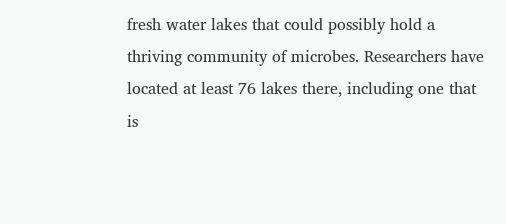fresh water lakes that could possibly hold a thriving community of microbes. Researchers have located at least 76 lakes there, including one that is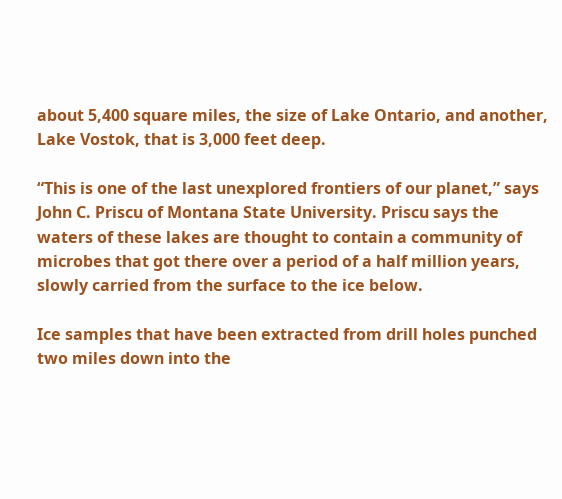about 5,400 square miles, the size of Lake Ontario, and another, Lake Vostok, that is 3,000 feet deep.

“This is one of the last unexplored frontiers of our planet,” says John C. Priscu of Montana State University. Priscu says the waters of these lakes are thought to contain a community of microbes that got there over a period of a half million years, slowly carried from the surface to the ice below.

Ice samples that have been extracted from drill holes punched two miles down into the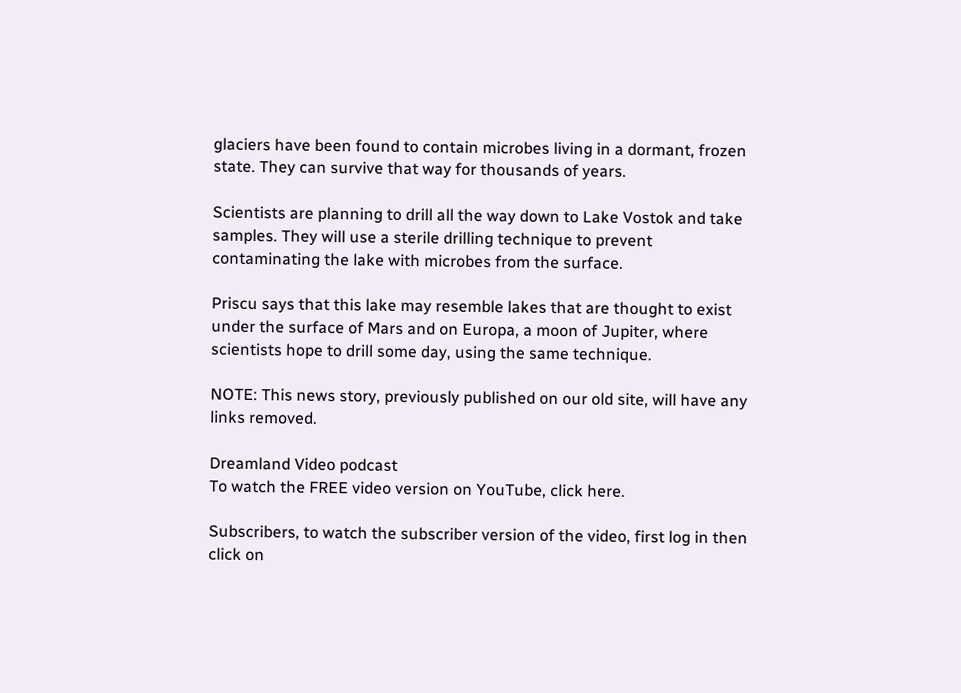glaciers have been found to contain microbes living in a dormant, frozen state. They can survive that way for thousands of years.

Scientists are planning to drill all the way down to Lake Vostok and take samples. They will use a sterile drilling technique to prevent contaminating the lake with microbes from the surface.

Priscu says that this lake may resemble lakes that are thought to exist under the surface of Mars and on Europa, a moon of Jupiter, where scientists hope to drill some day, using the same technique.

NOTE: This news story, previously published on our old site, will have any links removed.

Dreamland Video podcast
To watch the FREE video version on YouTube, click here.

Subscribers, to watch the subscriber version of the video, first log in then click on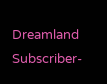Dreamland Subscriber-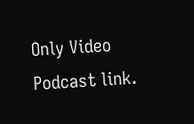Only Video Podcast link.